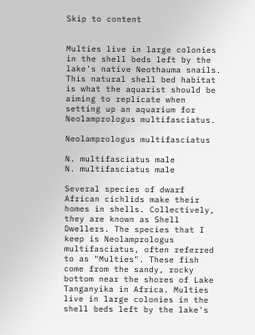Skip to content


Multies live in large colonies in the shell beds left by the lake's native Neothauma snails. This natural shell bed habitat is what the aquarist should be aiming to replicate when setting up an aquarium for Neolamprologus multifasciatus.

Neolamprologus multifasciatus

N. multifasciatus male
N. multifasciatus male

Several species of dwarf African cichlids make their homes in shells. Collectively, they are known as Shell Dwellers. The species that I keep is Neolamprologus multifasciatus, often referred to as "Multies". These fish come from the sandy, rocky bottom near the shores of Lake Tanganyika in Africa. Multies live in large colonies in the shell beds left by the lake's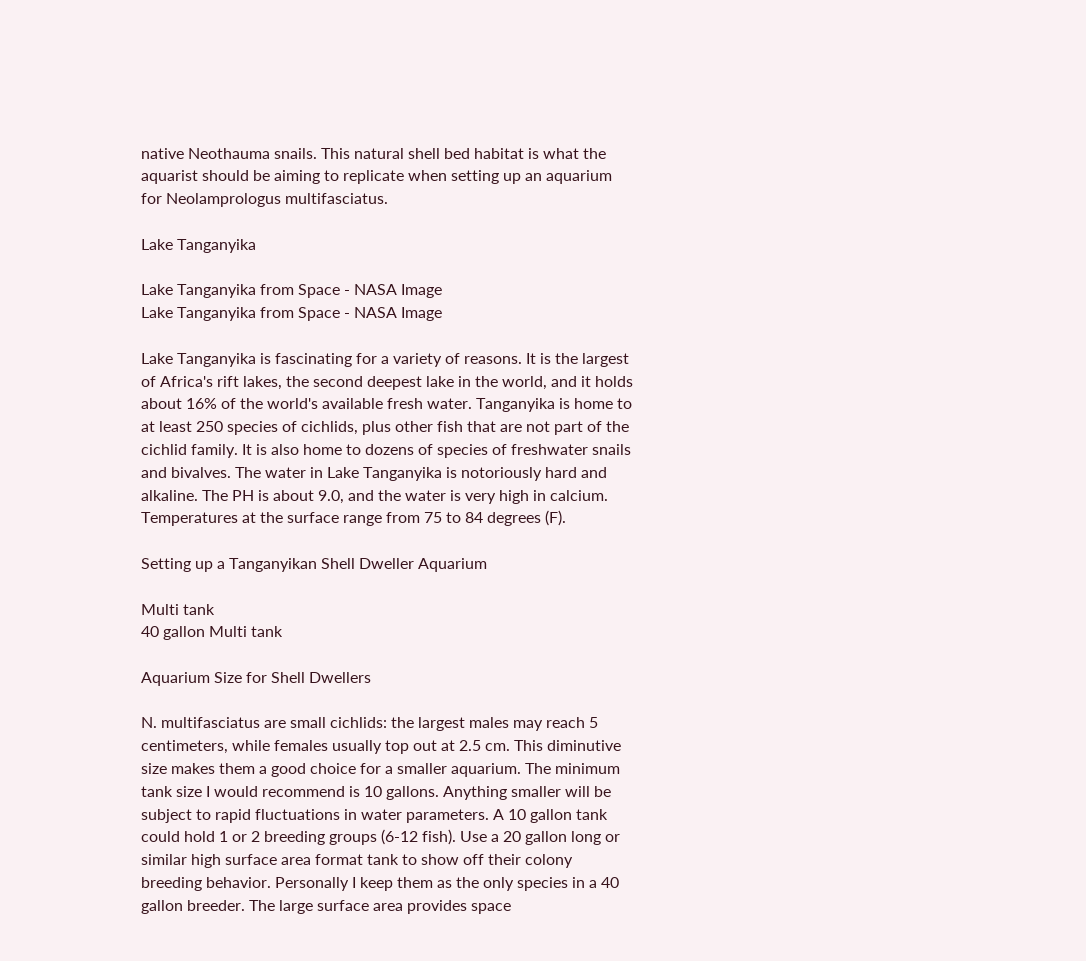native Neothauma snails. This natural shell bed habitat is what the aquarist should be aiming to replicate when setting up an aquarium for Neolamprologus multifasciatus.

Lake Tanganyika

Lake Tanganyika from Space - NASA Image
Lake Tanganyika from Space - NASA Image

Lake Tanganyika is fascinating for a variety of reasons. It is the largest of Africa's rift lakes, the second deepest lake in the world, and it holds about 16% of the world's available fresh water. Tanganyika is home to at least 250 species of cichlids, plus other fish that are not part of the cichlid family. It is also home to dozens of species of freshwater snails and bivalves. The water in Lake Tanganyika is notoriously hard and alkaline. The PH is about 9.0, and the water is very high in calcium. Temperatures at the surface range from 75 to 84 degrees (F).

Setting up a Tanganyikan Shell Dweller Aquarium

Multi tank
40 gallon Multi tank

Aquarium Size for Shell Dwellers

N. multifasciatus are small cichlids: the largest males may reach 5 centimeters, while females usually top out at 2.5 cm. This diminutive size makes them a good choice for a smaller aquarium. The minimum tank size I would recommend is 10 gallons. Anything smaller will be subject to rapid fluctuations in water parameters. A 10 gallon tank could hold 1 or 2 breeding groups (6-12 fish). Use a 20 gallon long or similar high surface area format tank to show off their colony breeding behavior. Personally I keep them as the only species in a 40 gallon breeder. The large surface area provides space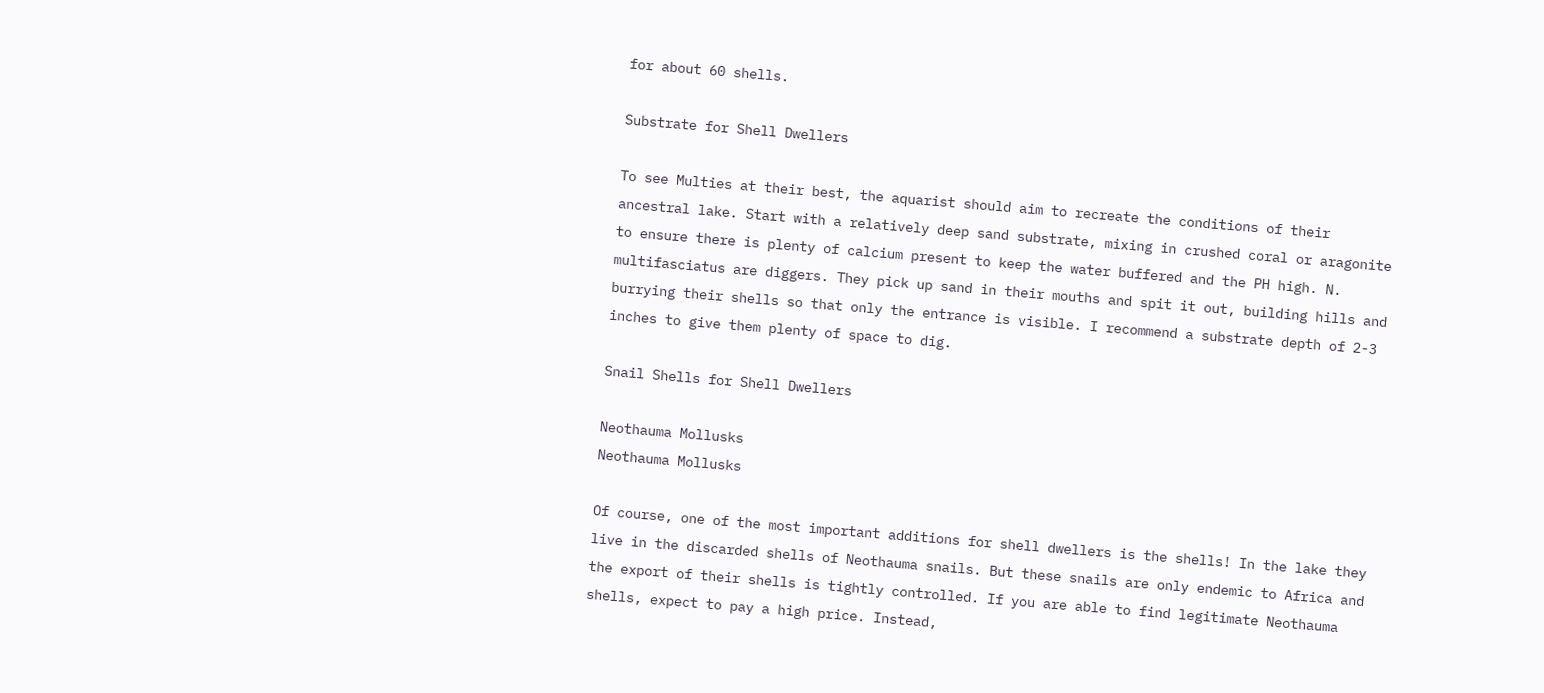for about 60 shells.

Substrate for Shell Dwellers

To see Multies at their best, the aquarist should aim to recreate the conditions of their ancestral lake. Start with a relatively deep sand substrate, mixing in crushed coral or aragonite to ensure there is plenty of calcium present to keep the water buffered and the PH high. N. multifasciatus are diggers. They pick up sand in their mouths and spit it out, building hills and burrying their shells so that only the entrance is visible. I recommend a substrate depth of 2-3 inches to give them plenty of space to dig.

Snail Shells for Shell Dwellers

Neothauma Mollusks
Neothauma Mollusks

Of course, one of the most important additions for shell dwellers is the shells! In the lake they live in the discarded shells of Neothauma snails. But these snails are only endemic to Africa and the export of their shells is tightly controlled. If you are able to find legitimate Neothauma shells, expect to pay a high price. Instead,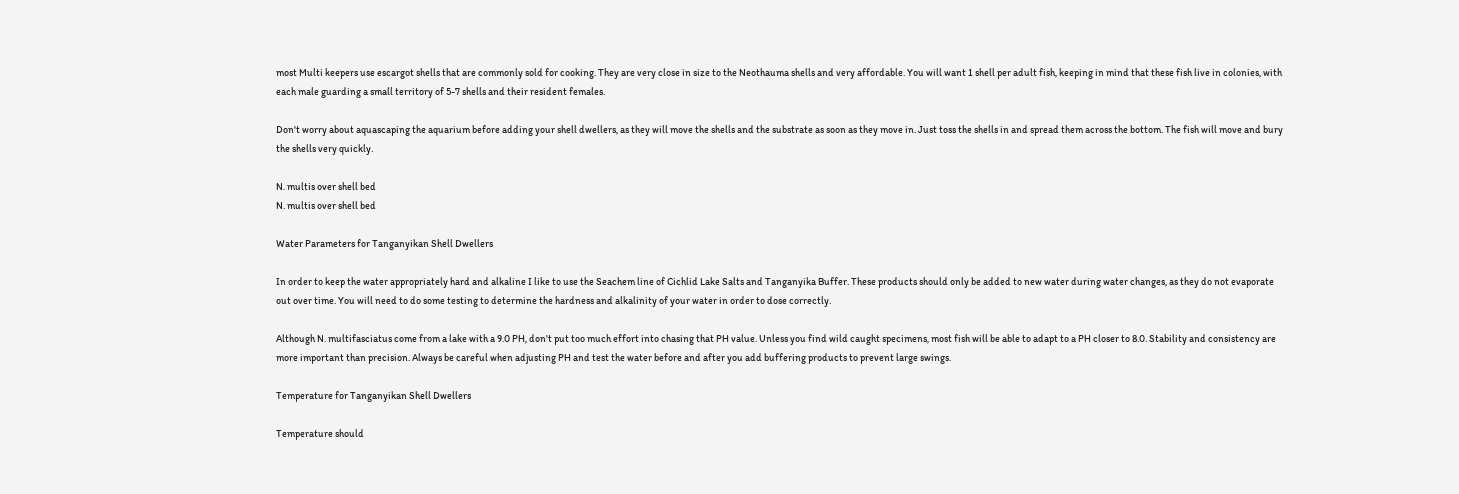most Multi keepers use escargot shells that are commonly sold for cooking. They are very close in size to the Neothauma shells and very affordable. You will want 1 shell per adult fish, keeping in mind that these fish live in colonies, with each male guarding a small territory of 5-7 shells and their resident females.

Don't worry about aquascaping the aquarium before adding your shell dwellers, as they will move the shells and the substrate as soon as they move in. Just toss the shells in and spread them across the bottom. The fish will move and bury the shells very quickly.

N. multis over shell bed
N. multis over shell bed

Water Parameters for Tanganyikan Shell Dwellers

In order to keep the water appropriately hard and alkaline I like to use the Seachem line of Cichlid Lake Salts and Tanganyika Buffer. These products should only be added to new water during water changes, as they do not evaporate out over time. You will need to do some testing to determine the hardness and alkalinity of your water in order to dose correctly.

Although N. multifasciatus come from a lake with a 9.0 PH, don't put too much effort into chasing that PH value. Unless you find wild caught specimens, most fish will be able to adapt to a PH closer to 8.0. Stability and consistency are more important than precision. Always be careful when adjusting PH and test the water before and after you add buffering products to prevent large swings.

Temperature for Tanganyikan Shell Dwellers

Temperature should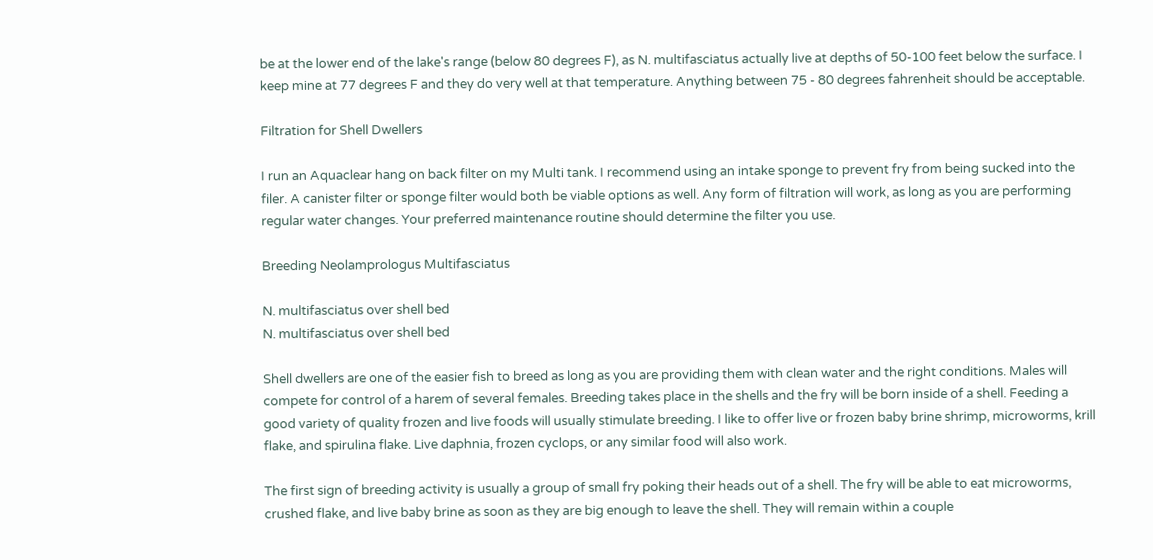be at the lower end of the lake's range (below 80 degrees F), as N. multifasciatus actually live at depths of 50-100 feet below the surface. I keep mine at 77 degrees F and they do very well at that temperature. Anything between 75 - 80 degrees fahrenheit should be acceptable.

Filtration for Shell Dwellers

I run an Aquaclear hang on back filter on my Multi tank. I recommend using an intake sponge to prevent fry from being sucked into the filer. A canister filter or sponge filter would both be viable options as well. Any form of filtration will work, as long as you are performing regular water changes. Your preferred maintenance routine should determine the filter you use.

Breeding Neolamprologus Multifasciatus

N. multifasciatus over shell bed
N. multifasciatus over shell bed

Shell dwellers are one of the easier fish to breed as long as you are providing them with clean water and the right conditions. Males will compete for control of a harem of several females. Breeding takes place in the shells and the fry will be born inside of a shell. Feeding a good variety of quality frozen and live foods will usually stimulate breeding. I like to offer live or frozen baby brine shrimp, microworms, krill flake, and spirulina flake. Live daphnia, frozen cyclops, or any similar food will also work.

The first sign of breeding activity is usually a group of small fry poking their heads out of a shell. The fry will be able to eat microworms, crushed flake, and live baby brine as soon as they are big enough to leave the shell. They will remain within a couple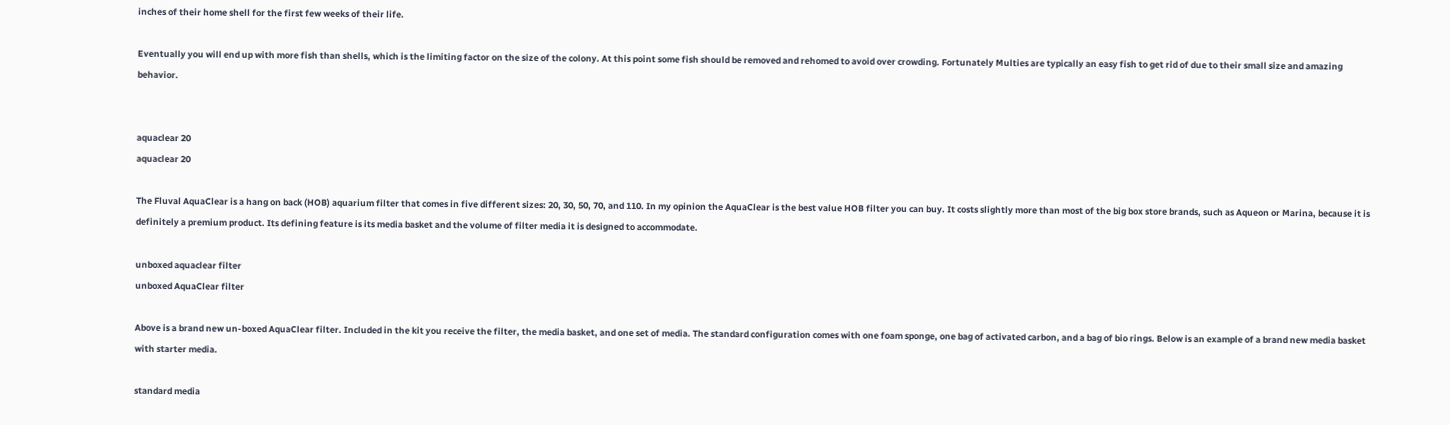inches of their home shell for the first few weeks of their life.

Eventually you will end up with more fish than shells, which is the limiting factor on the size of the colony. At this point some fish should be removed and rehomed to avoid over crowding. Fortunately Multies are typically an easy fish to get rid of due to their small size and amazing behavior.


aquaclear 20
aquaclear 20

The Fluval AquaClear is a hang on back (HOB) aquarium filter that comes in five different sizes: 20, 30, 50, 70, and 110. In my opinion the AquaClear is the best value HOB filter you can buy. It costs slightly more than most of the big box store brands, such as Aqueon or Marina, because it is definitely a premium product. Its defining feature is its media basket and the volume of filter media it is designed to accommodate.

unboxed aquaclear filter
unboxed AquaClear filter

Above is a brand new un-boxed AquaClear filter. Included in the kit you receive the filter, the media basket, and one set of media. The standard configuration comes with one foam sponge, one bag of activated carbon, and a bag of bio rings. Below is an example of a brand new media basket with starter media.

standard media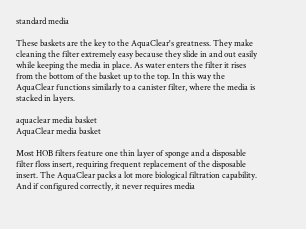standard media

These baskets are the key to the AquaClear's greatness. They make cleaning the filter extremely easy because they slide in and out easily while keeping the media in place. As water enters the filter it rises from the bottom of the basket up to the top. In this way the AquaClear functions similarly to a canister filter, where the media is stacked in layers.

aquaclear media basket
AquaClear media basket

Most HOB filters feature one thin layer of sponge and a disposable filter floss insert, requiring frequent replacement of the disposable insert. The AquaClear packs a lot more biological filtration capability. And if configured correctly, it never requires media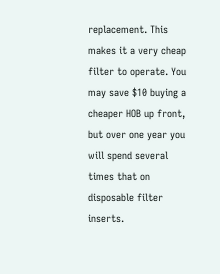replacement. This makes it a very cheap filter to operate. You may save $10 buying a cheaper HOB up front, but over one year you will spend several times that on disposable filter inserts.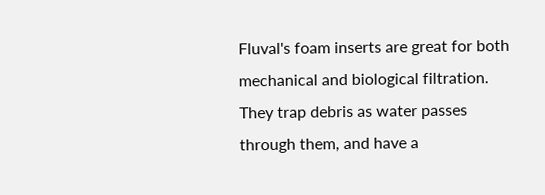Fluval's foam inserts are great for both mechanical and biological filtration. They trap debris as water passes through them, and have a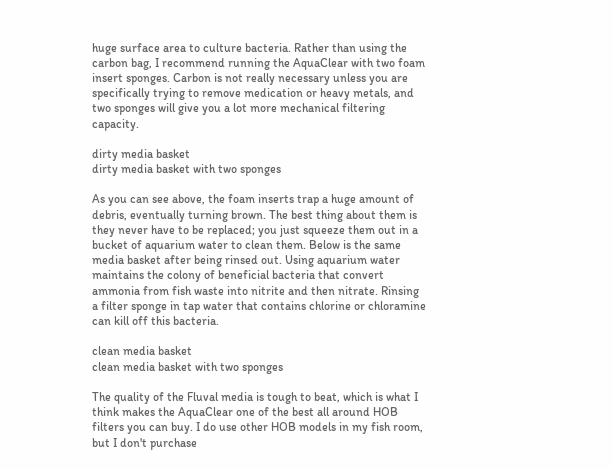huge surface area to culture bacteria. Rather than using the carbon bag, I recommend running the AquaClear with two foam insert sponges. Carbon is not really necessary unless you are specifically trying to remove medication or heavy metals, and two sponges will give you a lot more mechanical filtering capacity.

dirty media basket
dirty media basket with two sponges

As you can see above, the foam inserts trap a huge amount of debris, eventually turning brown. The best thing about them is they never have to be replaced; you just squeeze them out in a bucket of aquarium water to clean them. Below is the same media basket after being rinsed out. Using aquarium water maintains the colony of beneficial bacteria that convert ammonia from fish waste into nitrite and then nitrate. Rinsing a filter sponge in tap water that contains chlorine or chloramine can kill off this bacteria.

clean media basket
clean media basket with two sponges

The quality of the Fluval media is tough to beat, which is what I think makes the AquaClear one of the best all around HOB filters you can buy. I do use other HOB models in my fish room, but I don't purchase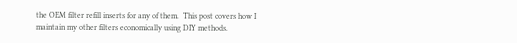the OEM filter refill inserts for any of them.  This post covers how I maintain my other filters economically using DIY methods.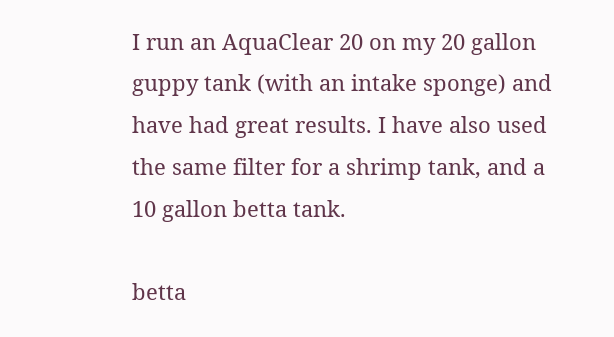I run an AquaClear 20 on my 20 gallon guppy tank (with an intake sponge) and have had great results. I have also used the same filter for a shrimp tank, and a 10 gallon betta tank.

betta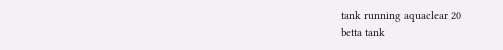tank running aquaclear 20
betta tank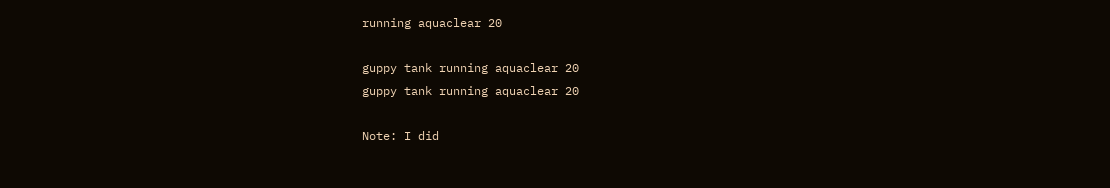running aquaclear 20

guppy tank running aquaclear 20
guppy tank running aquaclear 20

Note: I did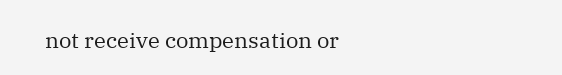not receive compensation or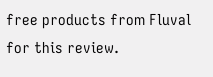free products from Fluval for this review.